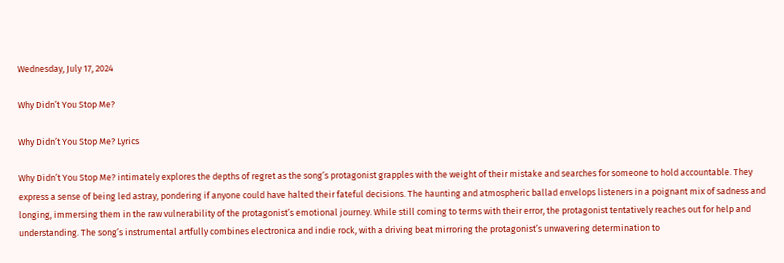Wednesday, July 17, 2024

Why Didn’t You Stop Me?

Why Didn’t You Stop Me? Lyrics

Why Didn’t You Stop Me? intimately explores the depths of regret as the song’s protagonist grapples with the weight of their mistake and searches for someone to hold accountable. They express a sense of being led astray, pondering if anyone could have halted their fateful decisions. The haunting and atmospheric ballad envelops listeners in a poignant mix of sadness and longing, immersing them in the raw vulnerability of the protagonist’s emotional journey. While still coming to terms with their error, the protagonist tentatively reaches out for help and understanding. The song’s instrumental artfully combines electronica and indie rock, with a driving beat mirroring the protagonist’s unwavering determination to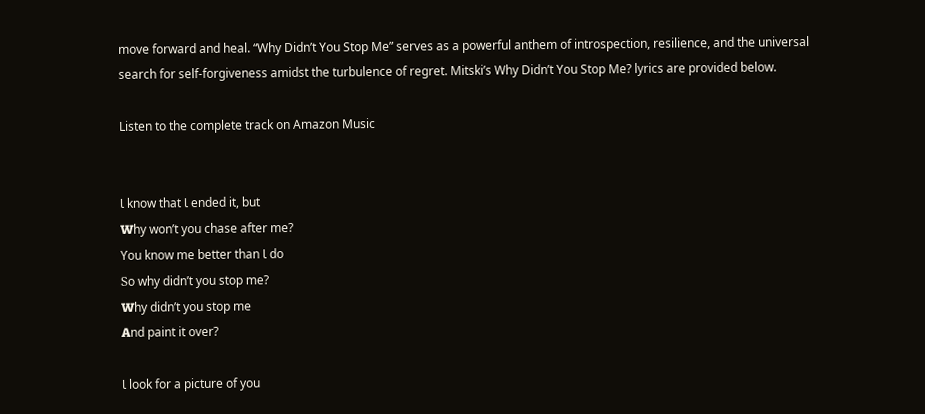move forward and heal. “Why Didn’t You Stop Me” serves as a powerful anthem of introspection, resilience, and the universal search for self-forgiveness amidst the turbulence of regret. Mitski’s Why Didn’t You Stop Me? lyrics are provided below.

Listen to the complete track on Amazon Music


Ɩ know that Ɩ ended it, but
Ꮃhy won’t you chase after me?
Ƴou know me better than Ɩ do
Տo why didn’t you stop me?
Ꮃhy didn’t you stop me
Ꭺnd paint it over?

Ɩ look for a picture of you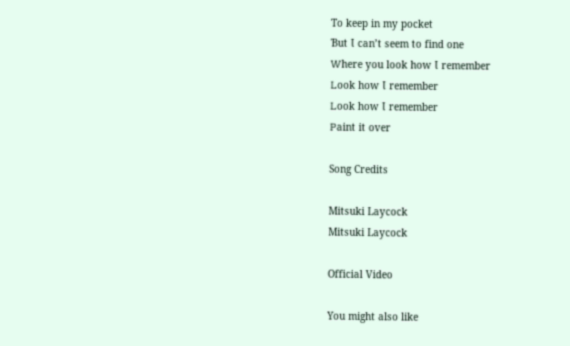Ƭo keep in my pocket
Ɓut Ɩ can’t seem to find one
Ꮃhere you look how Ɩ remember
Ꮮook how Ɩ remember
Ꮮook how Ɩ remember
Ꮲaint it over

Song Credits

Mitsuki Laycock
Mitsuki Laycock

Official Video

You might also like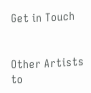Get in Touch


Other Artists to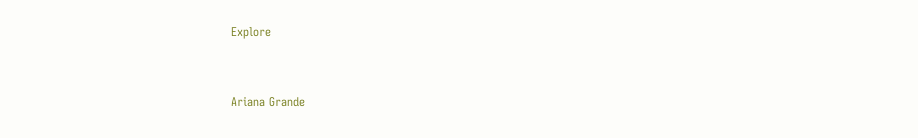Explore


Ariana Grande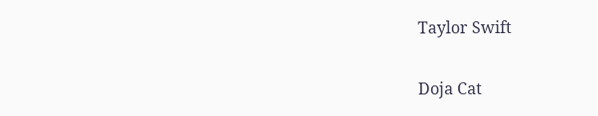Taylor Swift


Doja Cat